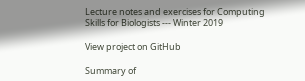Lecture notes and exercises for Computing Skills for Biologists --- Winter 2019

View project on GitHub

Summary of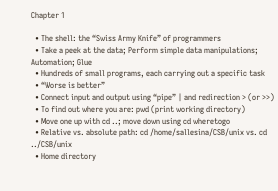Chapter 1

  • The shell: the “Swiss Army Knife” of programmers
  • Take a peek at the data; Perform simple data manipulations; Automation; Glue
  • Hundreds of small programs, each carrying out a specific task
  • “Worse is better”
  • Connect input and output using “pipe” | and redirection > (or >>)
  • To find out where you are: pwd (print working directory)
  • Move one up with cd ..; move down using cd wheretogo
  • Relative vs. absolute path: cd /home/sallesina/CSB/unix vs. cd ../CSB/unix
  • Home directory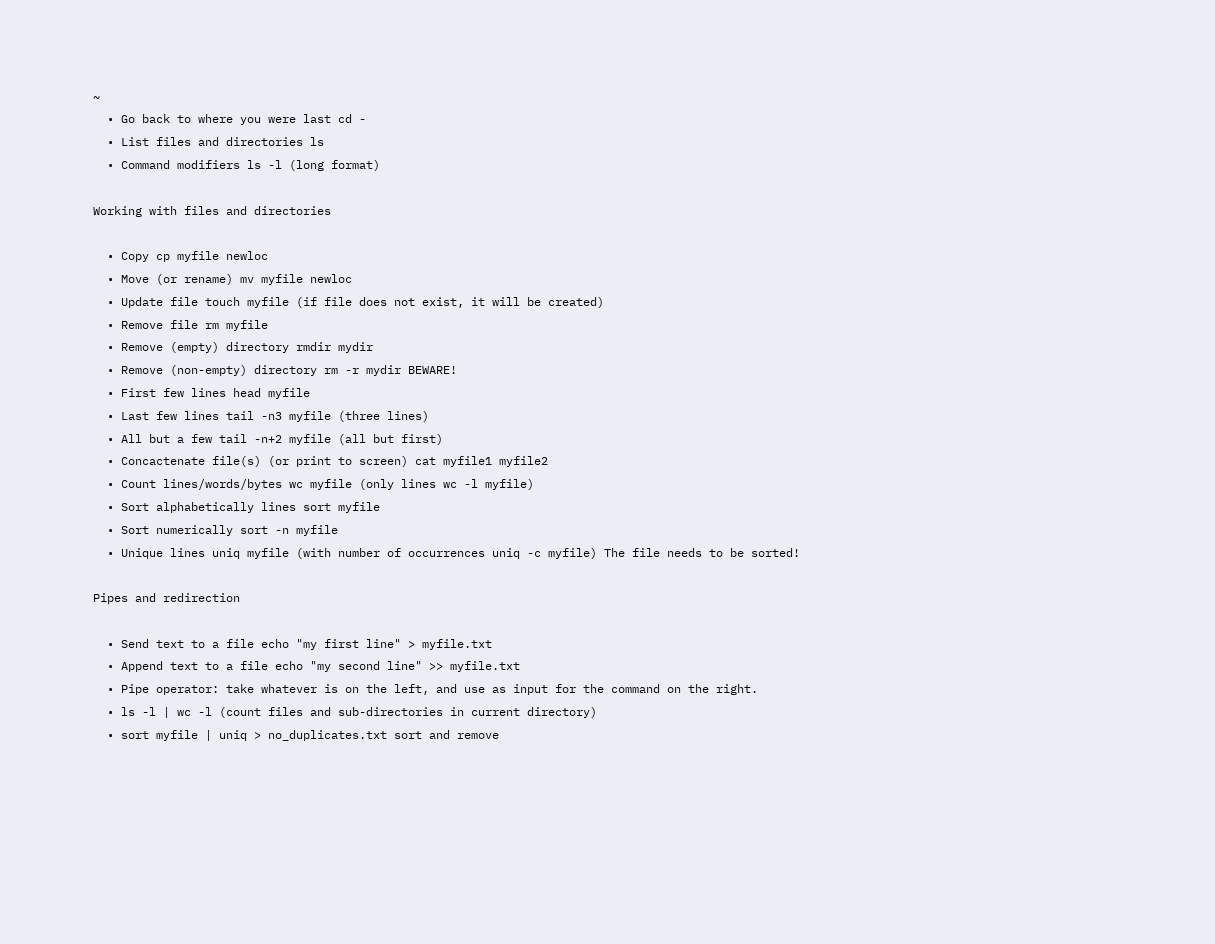~
  • Go back to where you were last cd -
  • List files and directories ls
  • Command modifiers ls -l (long format)

Working with files and directories

  • Copy cp myfile newloc
  • Move (or rename) mv myfile newloc
  • Update file touch myfile (if file does not exist, it will be created)
  • Remove file rm myfile
  • Remove (empty) directory rmdir mydir
  • Remove (non-empty) directory rm -r mydir BEWARE!
  • First few lines head myfile
  • Last few lines tail -n3 myfile (three lines)
  • All but a few tail -n+2 myfile (all but first)
  • Concactenate file(s) (or print to screen) cat myfile1 myfile2
  • Count lines/words/bytes wc myfile (only lines wc -l myfile)
  • Sort alphabetically lines sort myfile
  • Sort numerically sort -n myfile
  • Unique lines uniq myfile (with number of occurrences uniq -c myfile) The file needs to be sorted!

Pipes and redirection

  • Send text to a file echo "my first line" > myfile.txt
  • Append text to a file echo "my second line" >> myfile.txt
  • Pipe operator: take whatever is on the left, and use as input for the command on the right.
  • ls -l | wc -l (count files and sub-directories in current directory)
  • sort myfile | uniq > no_duplicates.txt sort and remove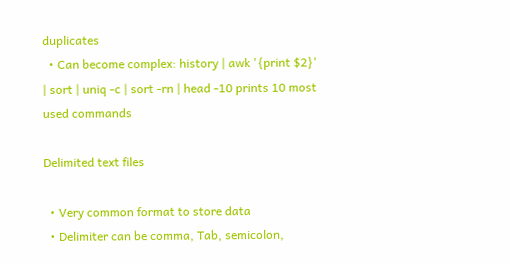duplicates
  • Can become complex: history | awk '{print $2}' | sort | uniq -c | sort -rn | head -10 prints 10 most used commands

Delimited text files

  • Very common format to store data
  • Delimiter can be comma, Tab, semicolon,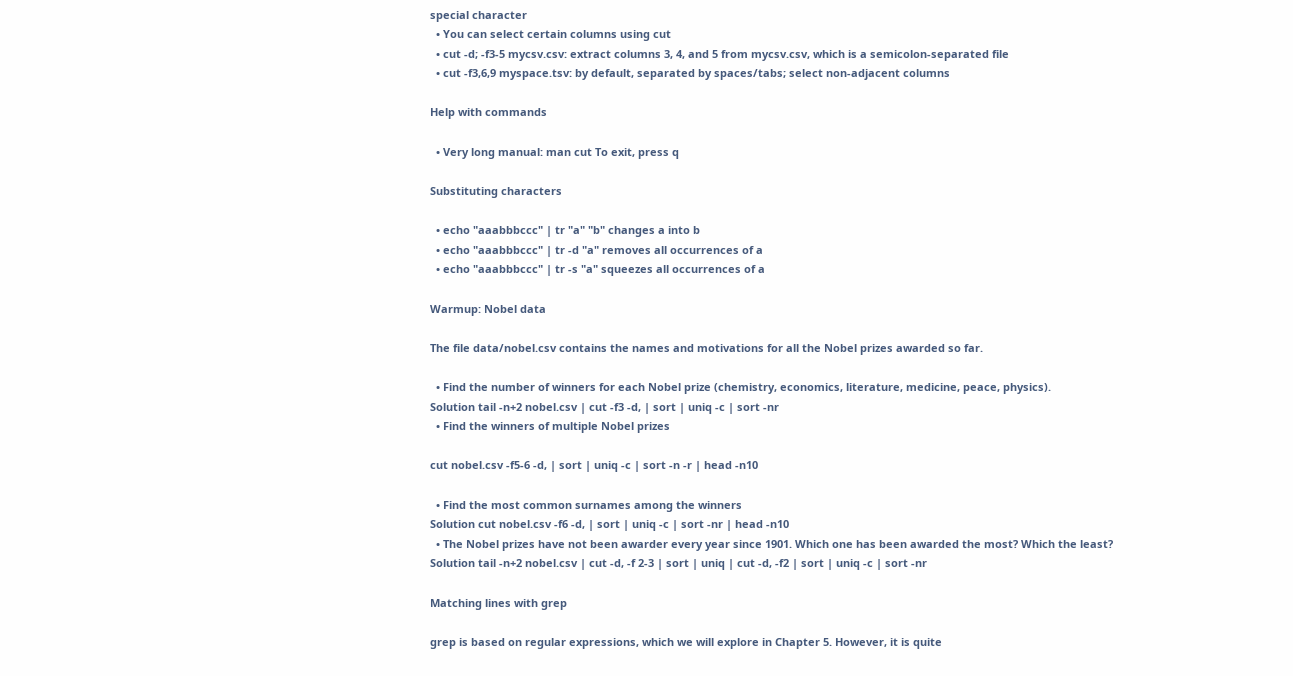special character
  • You can select certain columns using cut
  • cut -d; -f3-5 mycsv.csv: extract columns 3, 4, and 5 from mycsv.csv, which is a semicolon-separated file
  • cut -f3,6,9 myspace.tsv: by default, separated by spaces/tabs; select non-adjacent columns

Help with commands

  • Very long manual: man cut To exit, press q

Substituting characters

  • echo "aaabbbccc" | tr "a" "b" changes a into b
  • echo "aaabbbccc" | tr -d "a" removes all occurrences of a
  • echo "aaabbbccc" | tr -s "a" squeezes all occurrences of a

Warmup: Nobel data

The file data/nobel.csv contains the names and motivations for all the Nobel prizes awarded so far.

  • Find the number of winners for each Nobel prize (chemistry, economics, literature, medicine, peace, physics).
Solution tail -n+2 nobel.csv | cut -f3 -d, | sort | uniq -c | sort -nr
  • Find the winners of multiple Nobel prizes

cut nobel.csv -f5-6 -d, | sort | uniq -c | sort -n -r | head -n10

  • Find the most common surnames among the winners
Solution cut nobel.csv -f6 -d, | sort | uniq -c | sort -nr | head -n10
  • The Nobel prizes have not been awarder every year since 1901. Which one has been awarded the most? Which the least?
Solution tail -n+2 nobel.csv | cut -d, -f 2-3 | sort | uniq | cut -d, -f2 | sort | uniq -c | sort -nr

Matching lines with grep

grep is based on regular expressions, which we will explore in Chapter 5. However, it is quite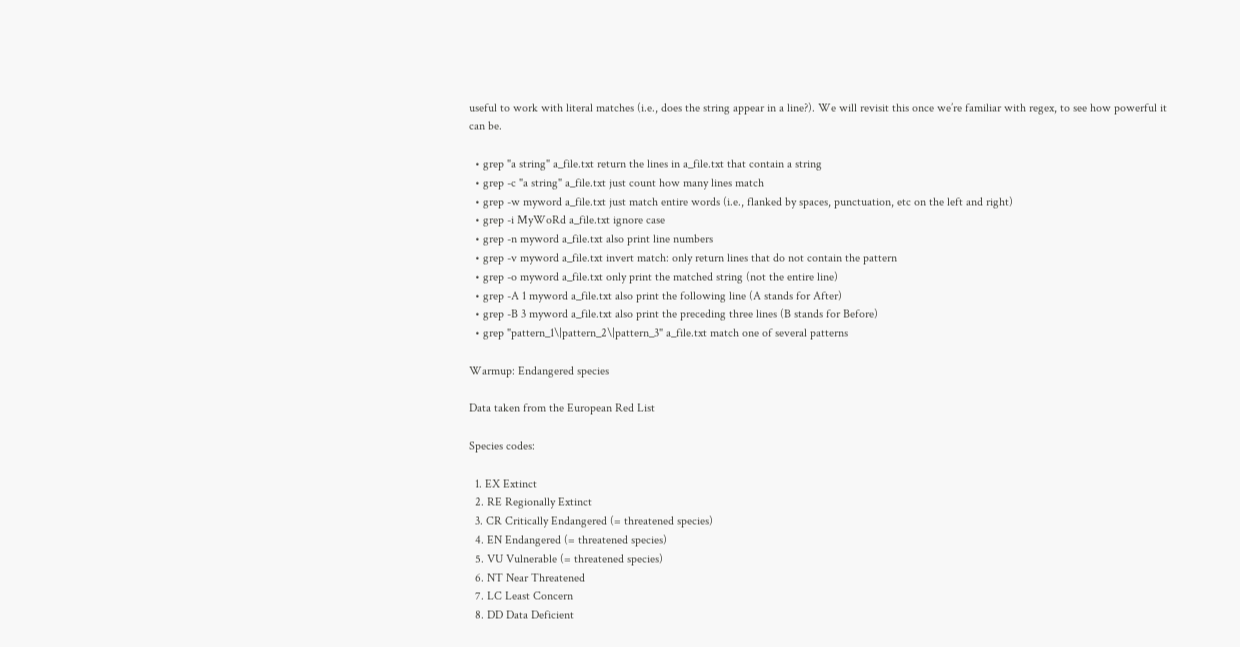useful to work with literal matches (i.e., does the string appear in a line?). We will revisit this once we’re familiar with regex, to see how powerful it can be.

  • grep "a string" a_file.txt return the lines in a_file.txt that contain a string
  • grep -c "a string" a_file.txt just count how many lines match
  • grep -w myword a_file.txt just match entire words (i.e., flanked by spaces, punctuation, etc on the left and right)
  • grep -i MyWoRd a_file.txt ignore case
  • grep -n myword a_file.txt also print line numbers
  • grep -v myword a_file.txt invert match: only return lines that do not contain the pattern
  • grep -o myword a_file.txt only print the matched string (not the entire line)
  • grep -A 1 myword a_file.txt also print the following line (A stands for After)
  • grep -B 3 myword a_file.txt also print the preceding three lines (B stands for Before)
  • grep "pattern_1\|pattern_2\|pattern_3" a_file.txt match one of several patterns

Warmup: Endangered species

Data taken from the European Red List

Species codes:

  1. EX Extinct
  2. RE Regionally Extinct
  3. CR Critically Endangered (= threatened species)
  4. EN Endangered (= threatened species)
  5. VU Vulnerable (= threatened species)
  6. NT Near Threatened
  7. LC Least Concern
  8. DD Data Deficient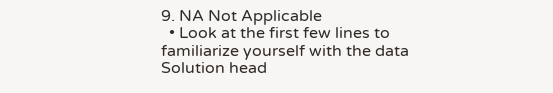9. NA Not Applicable
  • Look at the first few lines to familiarize yourself with the data
Solution head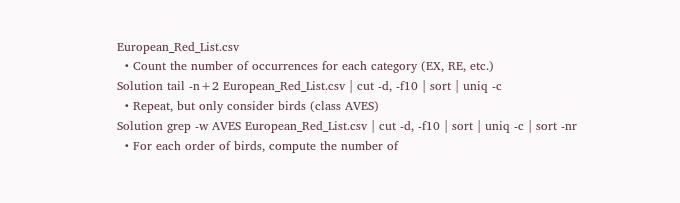European_Red_List.csv
  • Count the number of occurrences for each category (EX, RE, etc.)
Solution tail -n+2 European_Red_List.csv | cut -d, -f10 | sort | uniq -c
  • Repeat, but only consider birds (class AVES)
Solution grep -w AVES European_Red_List.csv | cut -d, -f10 | sort | uniq -c | sort -nr
  • For each order of birds, compute the number of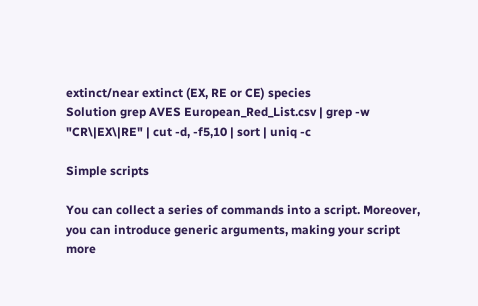extinct/near extinct (EX, RE or CE) species
Solution grep AVES European_Red_List.csv | grep -w "CR\|EX\|RE" | cut -d, -f5,10 | sort | uniq -c

Simple scripts

You can collect a series of commands into a script. Moreover, you can introduce generic arguments, making your script more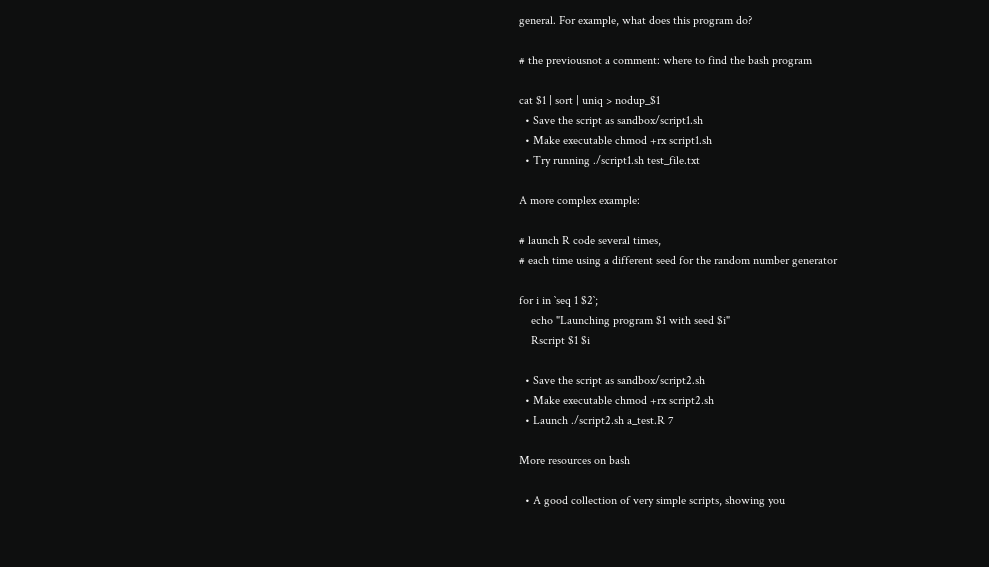general. For example, what does this program do?

# the previousnot a comment: where to find the bash program

cat $1 | sort | uniq > nodup_$1
  • Save the script as sandbox/script1.sh
  • Make executable chmod +rx script1.sh
  • Try running ./script1.sh test_file.txt

A more complex example:

# launch R code several times,
# each time using a different seed for the random number generator

for i in `seq 1 $2`;
    echo "Launching program $1 with seed $i"
    Rscript $1 $i

  • Save the script as sandbox/script2.sh
  • Make executable chmod +rx script2.sh
  • Launch ./script2.sh a_test.R 7

More resources on bash

  • A good collection of very simple scripts, showing you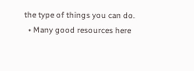the type of things you can do.
  • Many good resources here